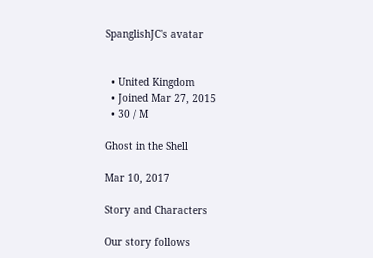SpanglishJC's avatar


  • United Kingdom
  • Joined Mar 27, 2015
  • 30 / M

Ghost in the Shell

Mar 10, 2017

Story and Characters

Our story follows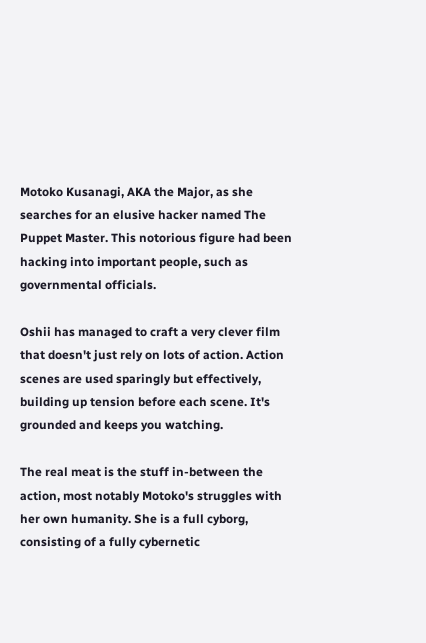Motoko Kusanagi, AKA the Major, as she searches for an elusive hacker named The Puppet Master. This notorious figure had been hacking into important people, such as governmental officials.

Oshii has managed to craft a very clever film that doesn't just rely on lots of action. Action scenes are used sparingly but effectively, building up tension before each scene. It's grounded and keeps you watching.

The real meat is the stuff in-between the action, most notably Motoko's struggles with her own humanity. She is a full cyborg, consisting of a fully cybernetic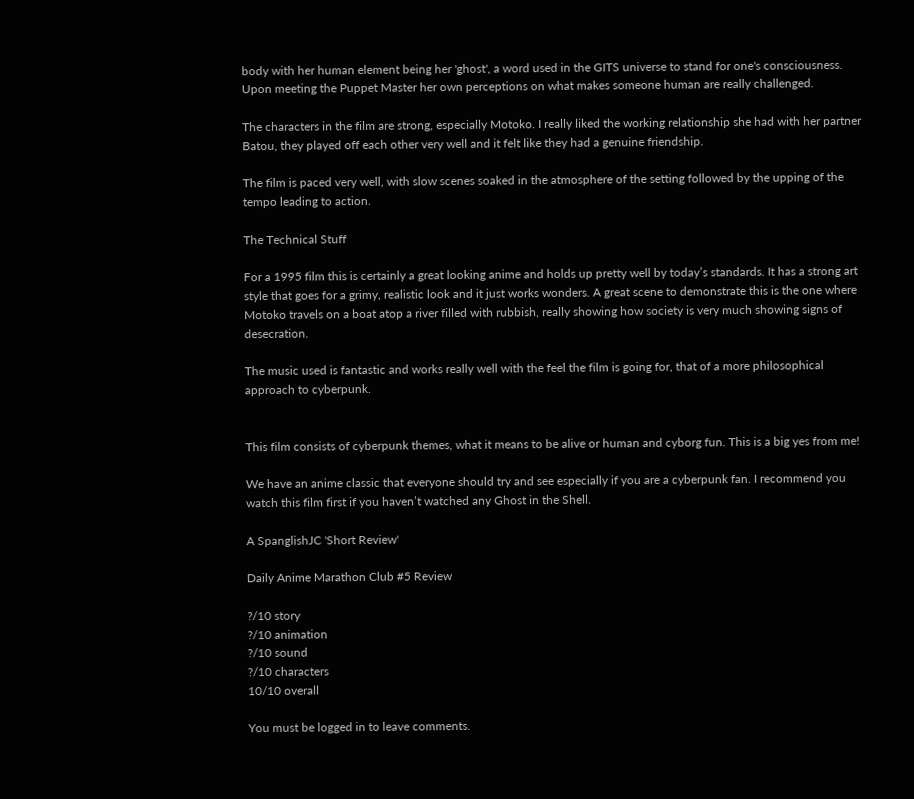body with her human element being her 'ghost', a word used in the GITS universe to stand for one's consciousness. Upon meeting the Puppet Master her own perceptions on what makes someone human are really challenged.

The characters in the film are strong, especially Motoko. I really liked the working relationship she had with her partner Batou, they played off each other very well and it felt like they had a genuine friendship.

The film is paced very well, with slow scenes soaked in the atmosphere of the setting followed by the upping of the tempo leading to action.

The Technical Stuff

For a 1995 film this is certainly a great looking anime and holds up pretty well by today’s standards. It has a strong art style that goes for a grimy, realistic look and it just works wonders. A great scene to demonstrate this is the one where Motoko travels on a boat atop a river filled with rubbish, really showing how society is very much showing signs of desecration.

The music used is fantastic and works really well with the feel the film is going for, that of a more philosophical approach to cyberpunk.


This film consists of cyberpunk themes, what it means to be alive or human and cyborg fun. This is a big yes from me!

We have an anime classic that everyone should try and see especially if you are a cyberpunk fan. I recommend you watch this film first if you haven’t watched any Ghost in the Shell.

A SpanglishJC 'Short Review'

Daily Anime Marathon Club #5 Review

?/10 story
?/10 animation
?/10 sound
?/10 characters
10/10 overall

You must be logged in to leave comments.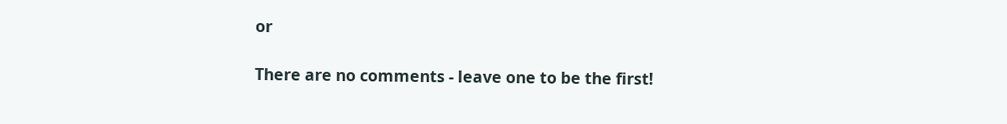or

There are no comments - leave one to be the first!